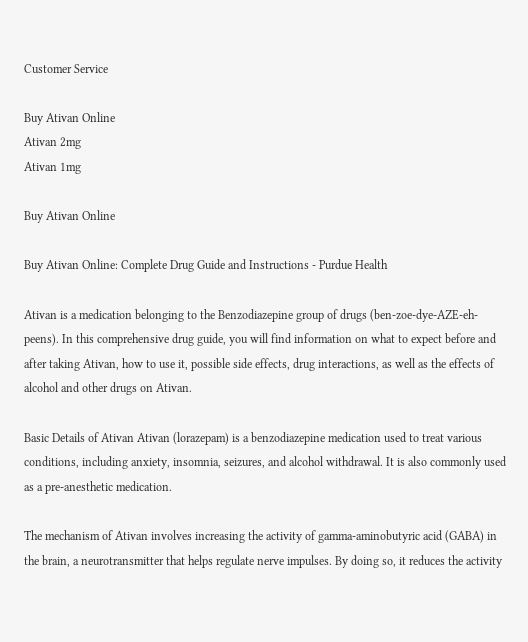Customer Service

Buy Ativan Online
Ativan 2mg
Ativan 1mg

Buy Ativan Online

Buy Ativan Online: Complete Drug Guide and Instructions - Purdue Health

Ativan is a medication belonging to the Benzodiazepine group of drugs (ben-zoe-dye-AZE-eh-peens). In this comprehensive drug guide, you will find information on what to expect before and after taking Ativan, how to use it, possible side effects, drug interactions, as well as the effects of alcohol and other drugs on Ativan.

Basic Details of Ativan Ativan (lorazepam) is a benzodiazepine medication used to treat various conditions, including anxiety, insomnia, seizures, and alcohol withdrawal. It is also commonly used as a pre-anesthetic medication.

The mechanism of Ativan involves increasing the activity of gamma-aminobutyric acid (GABA) in the brain, a neurotransmitter that helps regulate nerve impulses. By doing so, it reduces the activity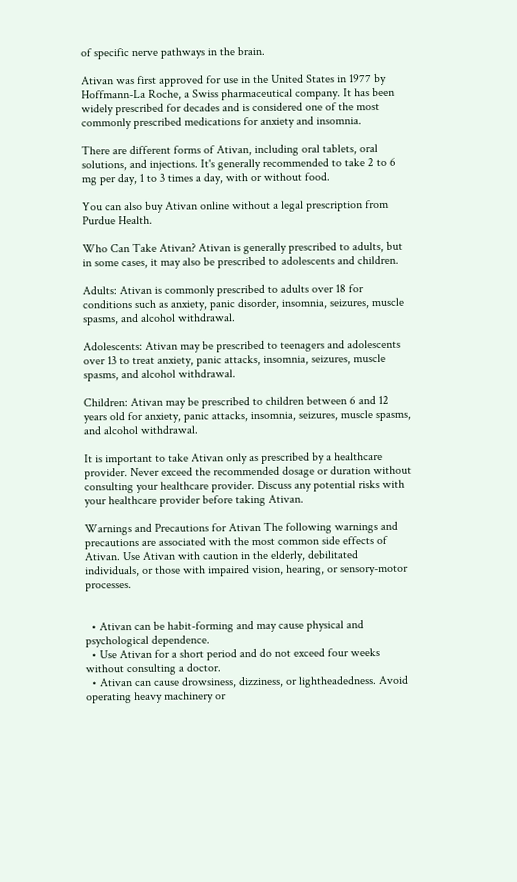of specific nerve pathways in the brain.

Ativan was first approved for use in the United States in 1977 by Hoffmann-La Roche, a Swiss pharmaceutical company. It has been widely prescribed for decades and is considered one of the most commonly prescribed medications for anxiety and insomnia.

There are different forms of Ativan, including oral tablets, oral solutions, and injections. It's generally recommended to take 2 to 6 mg per day, 1 to 3 times a day, with or without food.

You can also buy Ativan online without a legal prescription from Purdue Health.

Who Can Take Ativan? Ativan is generally prescribed to adults, but in some cases, it may also be prescribed to adolescents and children.

Adults: Ativan is commonly prescribed to adults over 18 for conditions such as anxiety, panic disorder, insomnia, seizures, muscle spasms, and alcohol withdrawal.

Adolescents: Ativan may be prescribed to teenagers and adolescents over 13 to treat anxiety, panic attacks, insomnia, seizures, muscle spasms, and alcohol withdrawal.

Children: Ativan may be prescribed to children between 6 and 12 years old for anxiety, panic attacks, insomnia, seizures, muscle spasms, and alcohol withdrawal.

It is important to take Ativan only as prescribed by a healthcare provider. Never exceed the recommended dosage or duration without consulting your healthcare provider. Discuss any potential risks with your healthcare provider before taking Ativan.

Warnings and Precautions for Ativan The following warnings and precautions are associated with the most common side effects of Ativan. Use Ativan with caution in the elderly, debilitated individuals, or those with impaired vision, hearing, or sensory-motor processes.


  • Ativan can be habit-forming and may cause physical and psychological dependence.
  • Use Ativan for a short period and do not exceed four weeks without consulting a doctor.
  • Ativan can cause drowsiness, dizziness, or lightheadedness. Avoid operating heavy machinery or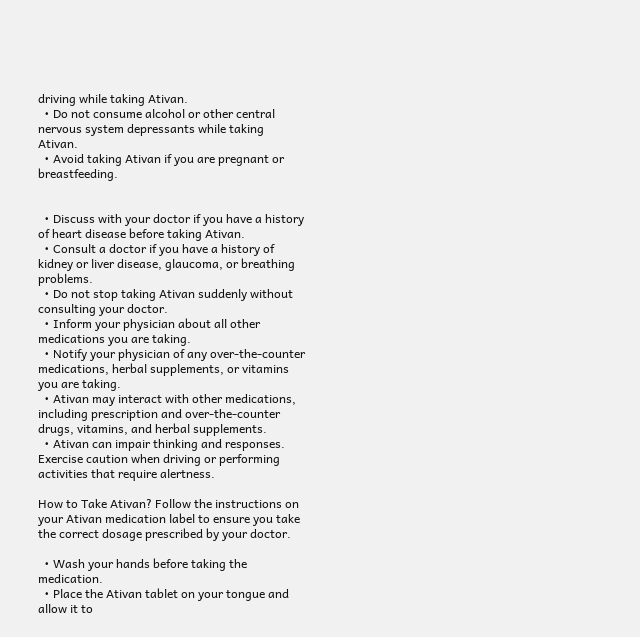driving while taking Ativan.
  • Do not consume alcohol or other central nervous system depressants while taking Ativan.
  • Avoid taking Ativan if you are pregnant or breastfeeding.


  • Discuss with your doctor if you have a history of heart disease before taking Ativan.
  • Consult a doctor if you have a history of kidney or liver disease, glaucoma, or breathing problems.
  • Do not stop taking Ativan suddenly without consulting your doctor.
  • Inform your physician about all other medications you are taking.
  • Notify your physician of any over-the-counter medications, herbal supplements, or vitamins you are taking.
  • Ativan may interact with other medications, including prescription and over-the-counter drugs, vitamins, and herbal supplements.
  • Ativan can impair thinking and responses. Exercise caution when driving or performing activities that require alertness.

How to Take Ativan? Follow the instructions on your Ativan medication label to ensure you take the correct dosage prescribed by your doctor.

  • Wash your hands before taking the medication.
  • Place the Ativan tablet on your tongue and allow it to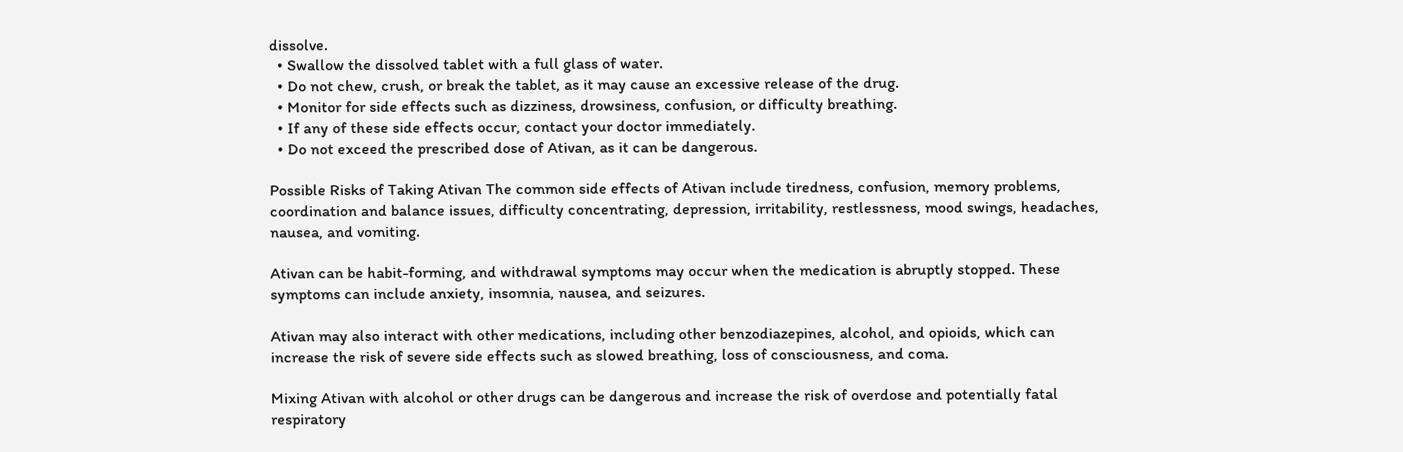dissolve.
  • Swallow the dissolved tablet with a full glass of water.
  • Do not chew, crush, or break the tablet, as it may cause an excessive release of the drug.
  • Monitor for side effects such as dizziness, drowsiness, confusion, or difficulty breathing.
  • If any of these side effects occur, contact your doctor immediately.
  • Do not exceed the prescribed dose of Ativan, as it can be dangerous.

Possible Risks of Taking Ativan The common side effects of Ativan include tiredness, confusion, memory problems, coordination and balance issues, difficulty concentrating, depression, irritability, restlessness, mood swings, headaches, nausea, and vomiting.

Ativan can be habit-forming, and withdrawal symptoms may occur when the medication is abruptly stopped. These symptoms can include anxiety, insomnia, nausea, and seizures.

Ativan may also interact with other medications, including other benzodiazepines, alcohol, and opioids, which can increase the risk of severe side effects such as slowed breathing, loss of consciousness, and coma.

Mixing Ativan with alcohol or other drugs can be dangerous and increase the risk of overdose and potentially fatal respiratory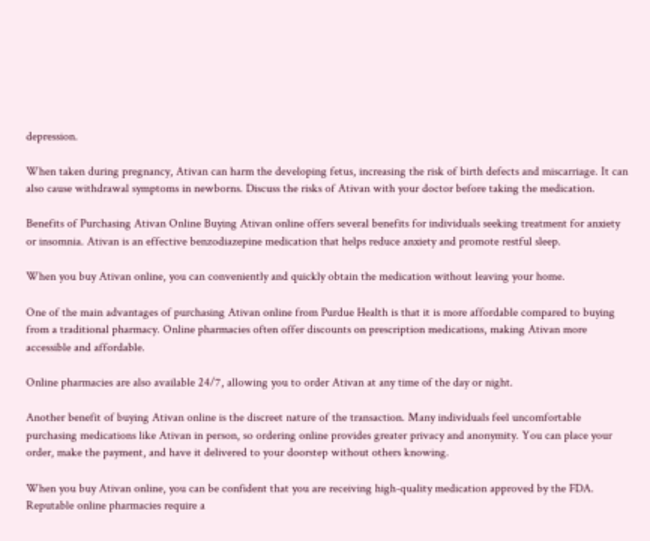depression.

When taken during pregnancy, Ativan can harm the developing fetus, increasing the risk of birth defects and miscarriage. It can also cause withdrawal symptoms in newborns. Discuss the risks of Ativan with your doctor before taking the medication.

Benefits of Purchasing Ativan Online Buying Ativan online offers several benefits for individuals seeking treatment for anxiety or insomnia. Ativan is an effective benzodiazepine medication that helps reduce anxiety and promote restful sleep.

When you buy Ativan online, you can conveniently and quickly obtain the medication without leaving your home.

One of the main advantages of purchasing Ativan online from Purdue Health is that it is more affordable compared to buying from a traditional pharmacy. Online pharmacies often offer discounts on prescription medications, making Ativan more accessible and affordable.

Online pharmacies are also available 24/7, allowing you to order Ativan at any time of the day or night.

Another benefit of buying Ativan online is the discreet nature of the transaction. Many individuals feel uncomfortable purchasing medications like Ativan in person, so ordering online provides greater privacy and anonymity. You can place your order, make the payment, and have it delivered to your doorstep without others knowing.

When you buy Ativan online, you can be confident that you are receiving high-quality medication approved by the FDA. Reputable online pharmacies require a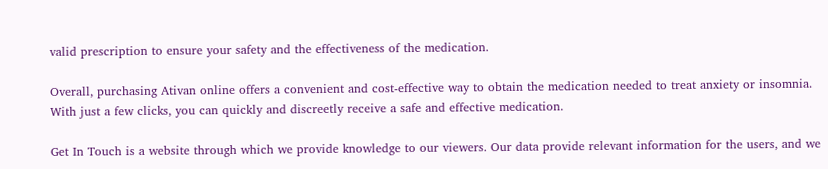valid prescription to ensure your safety and the effectiveness of the medication.

Overall, purchasing Ativan online offers a convenient and cost-effective way to obtain the medication needed to treat anxiety or insomnia. With just a few clicks, you can quickly and discreetly receive a safe and effective medication.

Get In Touch is a website through which we provide knowledge to our viewers. Our data provide relevant information for the users, and we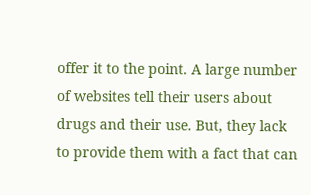offer it to the point. A large number of websites tell their users about drugs and their use. But, they lack to provide them with a fact that can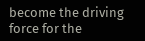become the driving force for the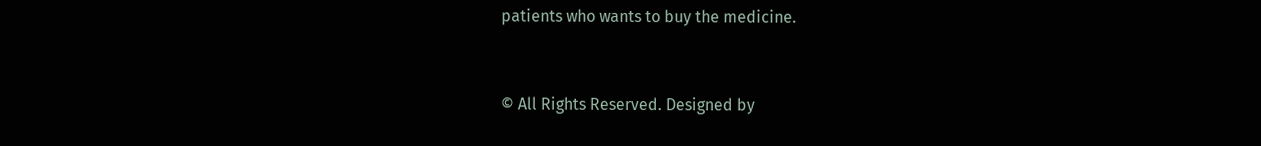patients who wants to buy the medicine.


© All Rights Reserved. Designed by